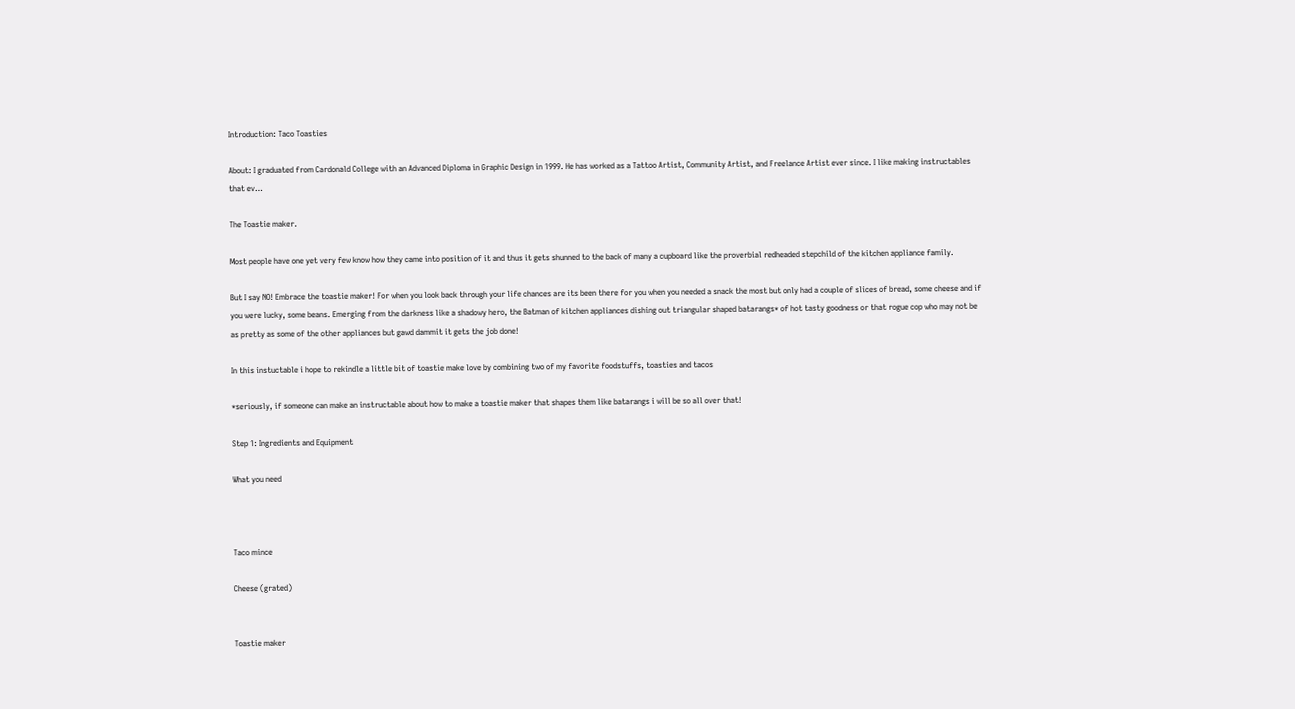Introduction: Taco Toasties

About: I graduated from Cardonald College with an Advanced Diploma in Graphic Design in 1999. He has worked as a Tattoo Artist, Community Artist, and Freelance Artist ever since. I like making instructables that ev…

The Toastie maker.

Most people have one yet very few know how they came into position of it and thus it gets shunned to the back of many a cupboard like the proverbial redheaded stepchild of the kitchen appliance family.

But I say NO! Embrace the toastie maker! For when you look back through your life chances are its been there for you when you needed a snack the most but only had a couple of slices of bread, some cheese and if you were lucky, some beans. Emerging from the darkness like a shadowy hero, the Batman of kitchen appliances dishing out triangular shaped batarangs* of hot tasty goodness or that rogue cop who may not be as pretty as some of the other appliances but gawd dammit it gets the job done!

In this instuctable i hope to rekindle a little bit of toastie make love by combining two of my favorite foodstuffs, toasties and tacos

*seriously, if someone can make an instructable about how to make a toastie maker that shapes them like batarangs i will be so all over that!

Step 1: Ingredients and Equipment

What you need



Taco mince

Cheese (grated)


Toastie maker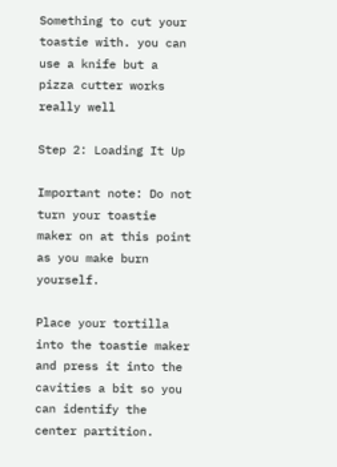Something to cut your toastie with. you can use a knife but a pizza cutter works really well

Step 2: Loading It Up

Important note: Do not turn your toastie maker on at this point as you make burn yourself.

Place your tortilla into the toastie maker and press it into the cavities a bit so you can identify the center partition.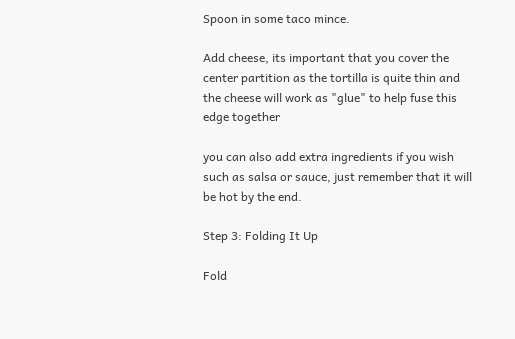Spoon in some taco mince.

Add cheese, its important that you cover the center partition as the tortilla is quite thin and the cheese will work as "glue" to help fuse this edge together

you can also add extra ingredients if you wish such as salsa or sauce, just remember that it will be hot by the end.

Step 3: Folding It Up

Fold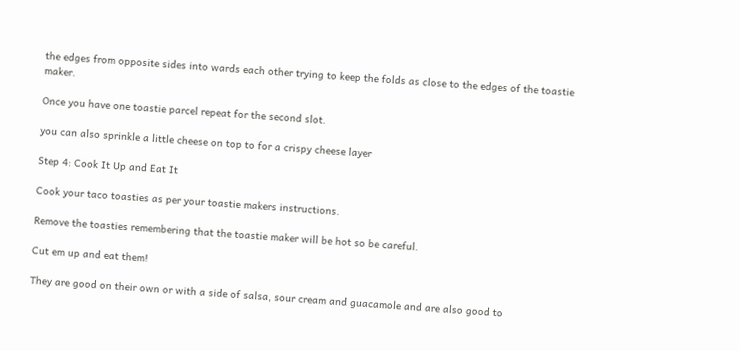the edges from opposite sides into wards each other trying to keep the folds as close to the edges of the toastie maker.

Once you have one toastie parcel repeat for the second slot.

you can also sprinkle a little cheese on top to for a crispy cheese layer

Step 4: Cook It Up and Eat It

Cook your taco toasties as per your toastie makers instructions.

Remove the toasties remembering that the toastie maker will be hot so be careful.

Cut em up and eat them!

They are good on their own or with a side of salsa, sour cream and guacamole and are also good to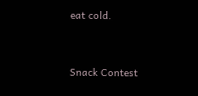eat cold.


Snack Contest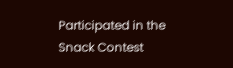Participated in the
Snack Contest